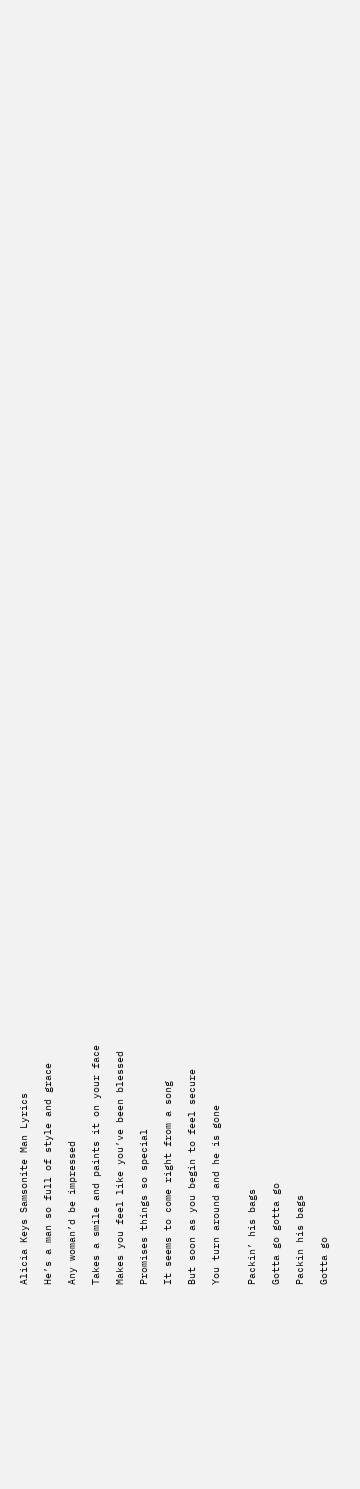Alicia Keys Samsonite Man Lyrics

He’s a man so full of style and grace

Any woman’d be impressed

Takes a smile and paints it on your face

Makes you feel like you’ve been blessed

Promises things so special

It seems to come right from a song

But soon as you begin to feel secure

You turn around and he is gone


Packin’ his bags

Gotta go gotta go

Packin his bags

Gotta go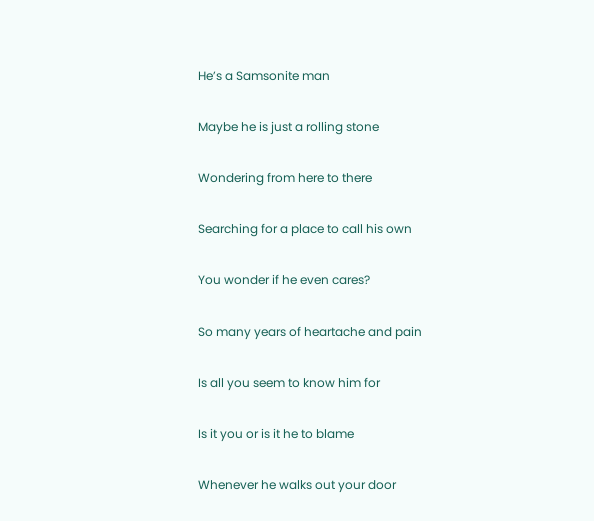He’s a Samsonite man

Maybe he is just a rolling stone

Wondering from here to there

Searching for a place to call his own

You wonder if he even cares?

So many years of heartache and pain

Is all you seem to know him for

Is it you or is it he to blame

Whenever he walks out your door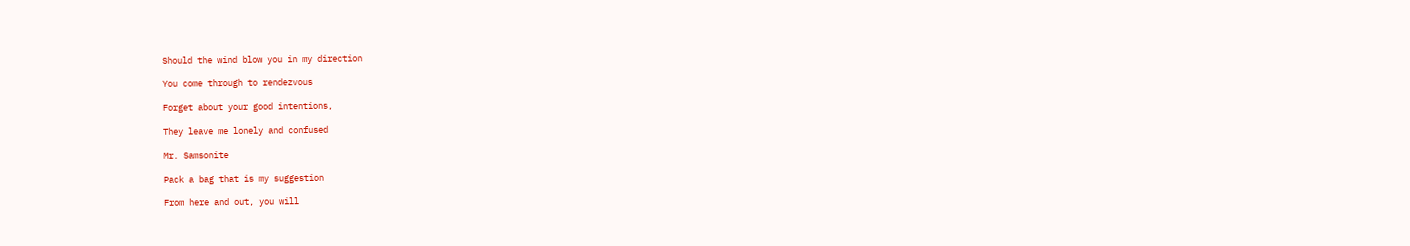Should the wind blow you in my direction

You come through to rendezvous

Forget about your good intentions,

They leave me lonely and confused

Mr. Samsonite

Pack a bag that is my suggestion

From here and out, you will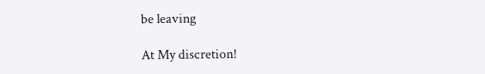be leaving

At My discretion!